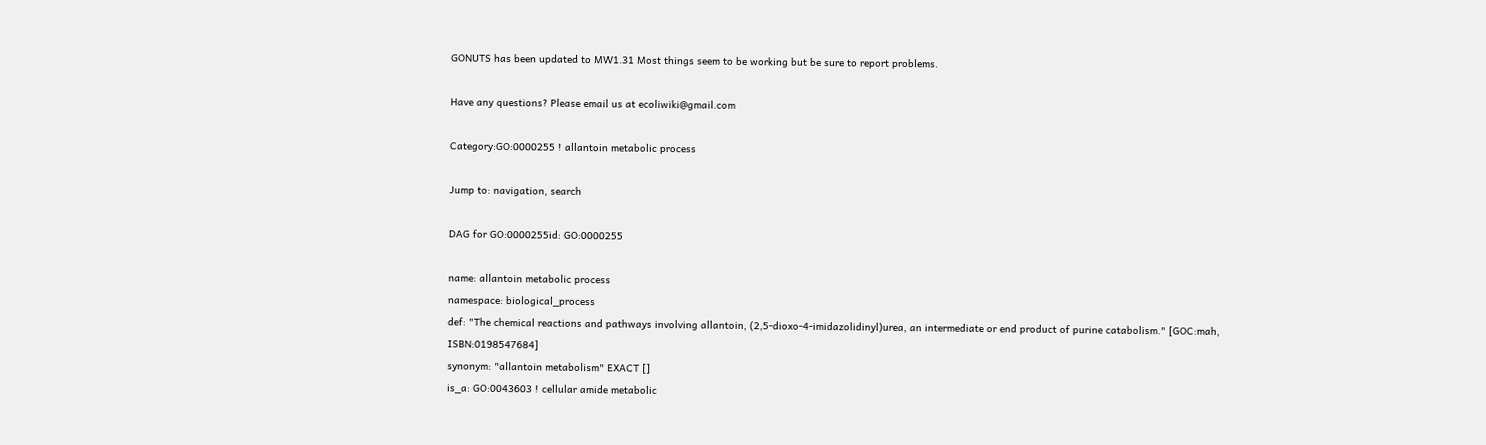GONUTS has been updated to MW1.31 Most things seem to be working but be sure to report problems.

Have any questions? Please email us at ecoliwiki@gmail.com

Category:GO:0000255 ! allantoin metabolic process

Jump to: navigation, search

DAG for GO:0000255id: GO:0000255

name: allantoin metabolic process
namespace: biological_process
def: "The chemical reactions and pathways involving allantoin, (2,5-dioxo-4-imidazolidinyl)urea, an intermediate or end product of purine catabolism." [GOC:mah, ISBN:0198547684]
synonym: "allantoin metabolism" EXACT []
is_a: GO:0043603 ! cellular amide metabolic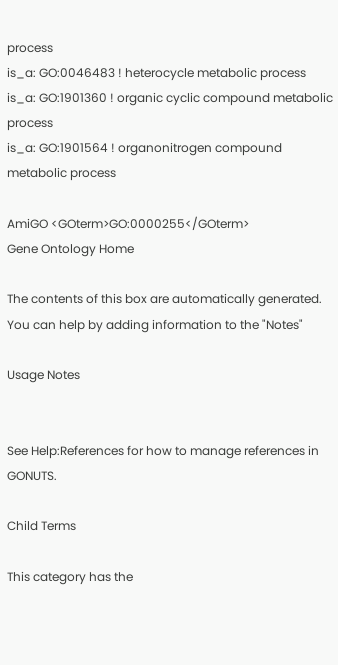process
is_a: GO:0046483 ! heterocycle metabolic process
is_a: GO:1901360 ! organic cyclic compound metabolic process
is_a: GO:1901564 ! organonitrogen compound metabolic process

AmiGO <GOterm>GO:0000255</GOterm>
Gene Ontology Home

The contents of this box are automatically generated. You can help by adding information to the "Notes"

Usage Notes


See Help:References for how to manage references in GONUTS.

Child Terms

This category has the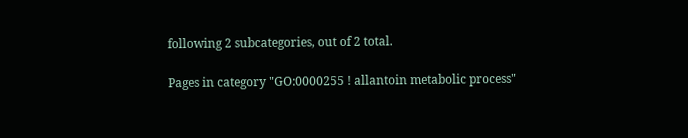following 2 subcategories, out of 2 total.

Pages in category "GO:0000255 ! allantoin metabolic process"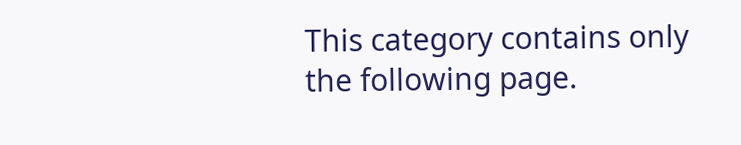This category contains only the following page.